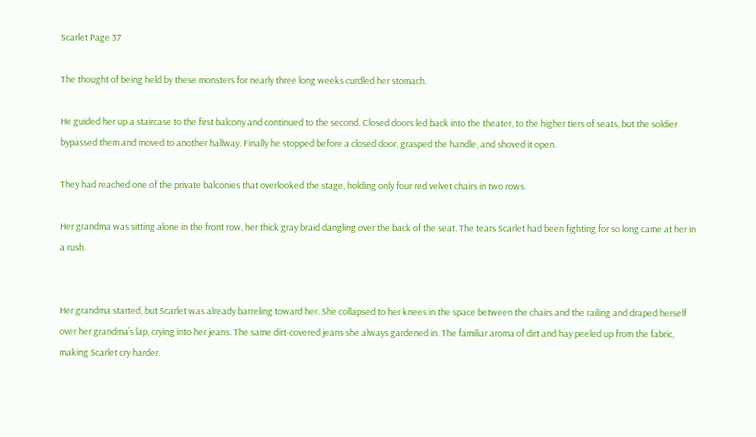Scarlet Page 37

The thought of being held by these monsters for nearly three long weeks curdled her stomach.

He guided her up a staircase to the first balcony and continued to the second. Closed doors led back into the theater, to the higher tiers of seats, but the soldier bypassed them and moved to another hallway. Finally he stopped before a closed door, grasped the handle, and shoved it open.

They had reached one of the private balconies that overlooked the stage, holding only four red velvet chairs in two rows.

Her grandma was sitting alone in the front row, her thick gray braid dangling over the back of the seat. The tears Scarlet had been fighting for so long came at her in a rush.


Her grandma started, but Scarlet was already barreling toward her. She collapsed to her knees in the space between the chairs and the railing and draped herself over her grandma’s lap, crying into her jeans. The same dirt-covered jeans she always gardened in. The familiar aroma of dirt and hay peeled up from the fabric, making Scarlet cry harder.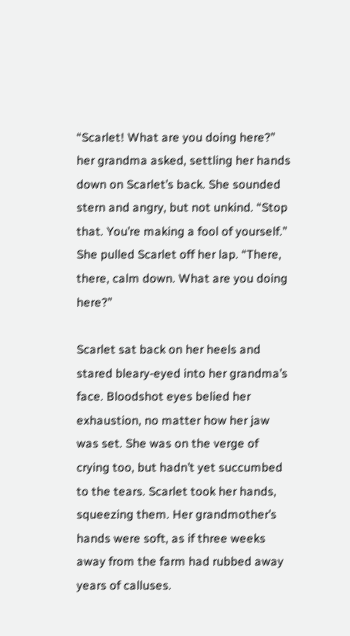“Scarlet! What are you doing here?” her grandma asked, settling her hands down on Scarlet’s back. She sounded stern and angry, but not unkind. “Stop that. You’re making a fool of yourself.” She pulled Scarlet off her lap. “There, there, calm down. What are you doing here?”

Scarlet sat back on her heels and stared bleary-eyed into her grandma’s face. Bloodshot eyes belied her exhaustion, no matter how her jaw was set. She was on the verge of crying too, but hadn’t yet succumbed to the tears. Scarlet took her hands, squeezing them. Her grandmother’s hands were soft, as if three weeks away from the farm had rubbed away years of calluses.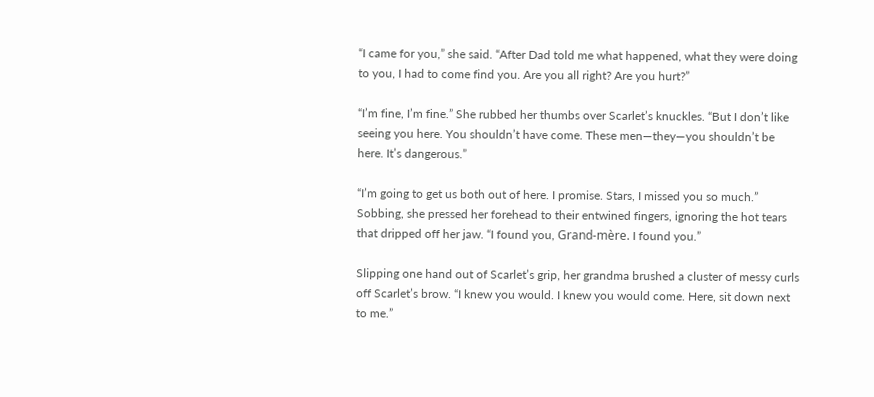“I came for you,” she said. “After Dad told me what happened, what they were doing to you, I had to come find you. Are you all right? Are you hurt?”

“I’m fine, I’m fine.” She rubbed her thumbs over Scarlet’s knuckles. “But I don’t like seeing you here. You shouldn’t have come. These men—they—you shouldn’t be here. It’s dangerous.”

“I’m going to get us both out of here. I promise. Stars, I missed you so much.” Sobbing, she pressed her forehead to their entwined fingers, ignoring the hot tears that dripped off her jaw. “I found you, Grand-mère. I found you.”

Slipping one hand out of Scarlet’s grip, her grandma brushed a cluster of messy curls off Scarlet’s brow. “I knew you would. I knew you would come. Here, sit down next to me.”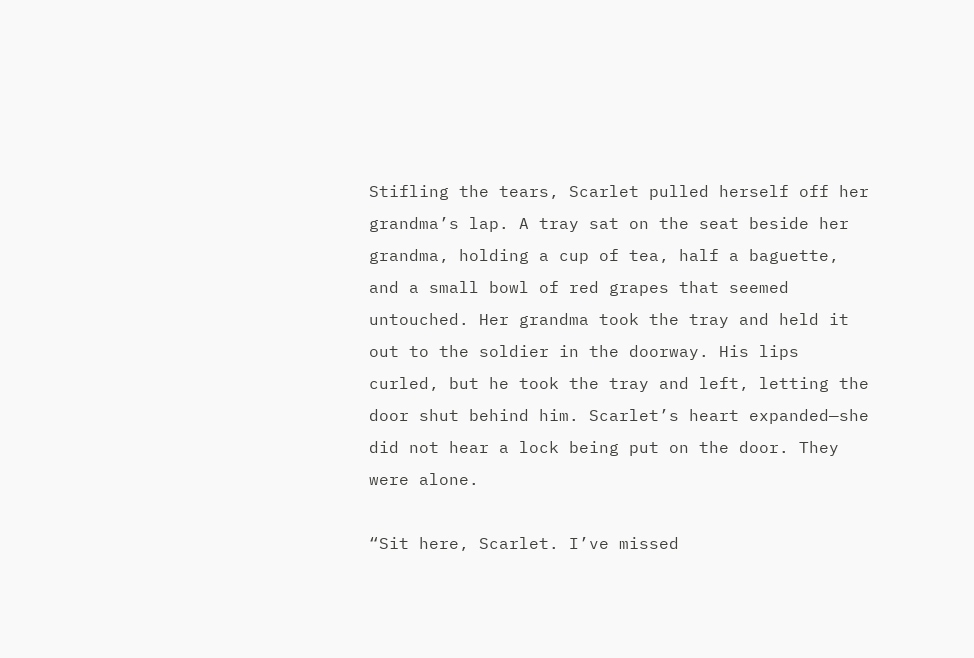Stifling the tears, Scarlet pulled herself off her grandma’s lap. A tray sat on the seat beside her grandma, holding a cup of tea, half a baguette, and a small bowl of red grapes that seemed untouched. Her grandma took the tray and held it out to the soldier in the doorway. His lips curled, but he took the tray and left, letting the door shut behind him. Scarlet’s heart expanded—she did not hear a lock being put on the door. They were alone.

“Sit here, Scarlet. I’ve missed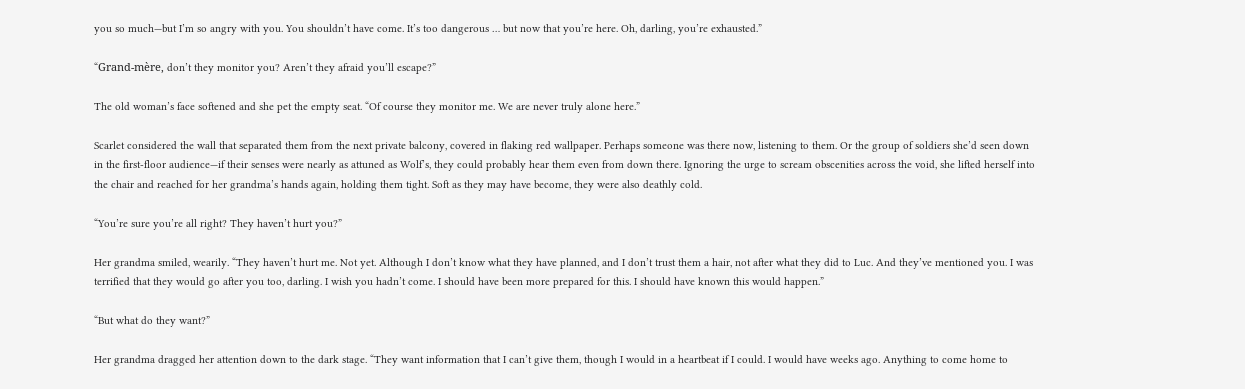you so much—but I’m so angry with you. You shouldn’t have come. It’s too dangerous … but now that you’re here. Oh, darling, you’re exhausted.”

“Grand-mère, don’t they monitor you? Aren’t they afraid you’ll escape?”

The old woman’s face softened and she pet the empty seat. “Of course they monitor me. We are never truly alone here.”

Scarlet considered the wall that separated them from the next private balcony, covered in flaking red wallpaper. Perhaps someone was there now, listening to them. Or the group of soldiers she’d seen down in the first-floor audience—if their senses were nearly as attuned as Wolf’s, they could probably hear them even from down there. Ignoring the urge to scream obscenities across the void, she lifted herself into the chair and reached for her grandma’s hands again, holding them tight. Soft as they may have become, they were also deathly cold.

“You’re sure you’re all right? They haven’t hurt you?”

Her grandma smiled, wearily. “They haven’t hurt me. Not yet. Although I don’t know what they have planned, and I don’t trust them a hair, not after what they did to Luc. And they’ve mentioned you. I was terrified that they would go after you too, darling. I wish you hadn’t come. I should have been more prepared for this. I should have known this would happen.”

“But what do they want?”

Her grandma dragged her attention down to the dark stage. “They want information that I can’t give them, though I would in a heartbeat if I could. I would have weeks ago. Anything to come home to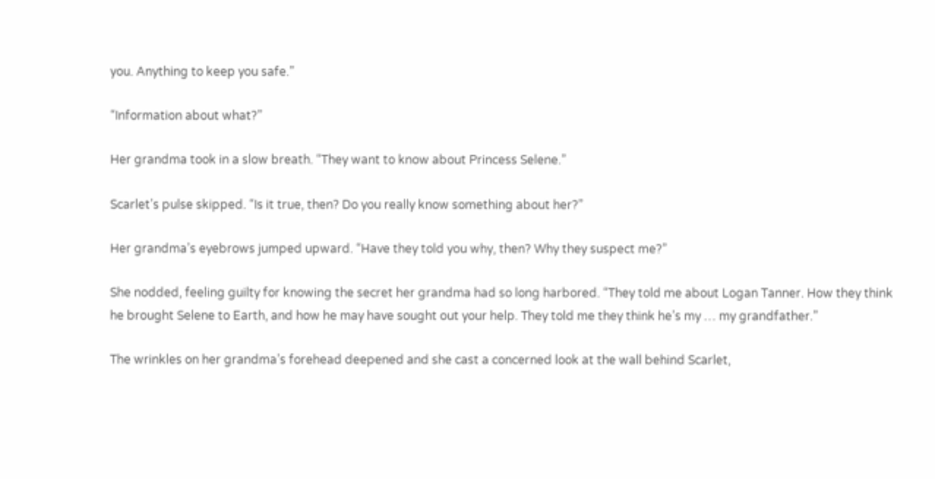you. Anything to keep you safe.”

“Information about what?”

Her grandma took in a slow breath. “They want to know about Princess Selene.”

Scarlet’s pulse skipped. “Is it true, then? Do you really know something about her?”

Her grandma’s eyebrows jumped upward. “Have they told you why, then? Why they suspect me?”

She nodded, feeling guilty for knowing the secret her grandma had so long harbored. “They told me about Logan Tanner. How they think he brought Selene to Earth, and how he may have sought out your help. They told me they think he’s my … my grandfather.”

The wrinkles on her grandma’s forehead deepened and she cast a concerned look at the wall behind Scarlet,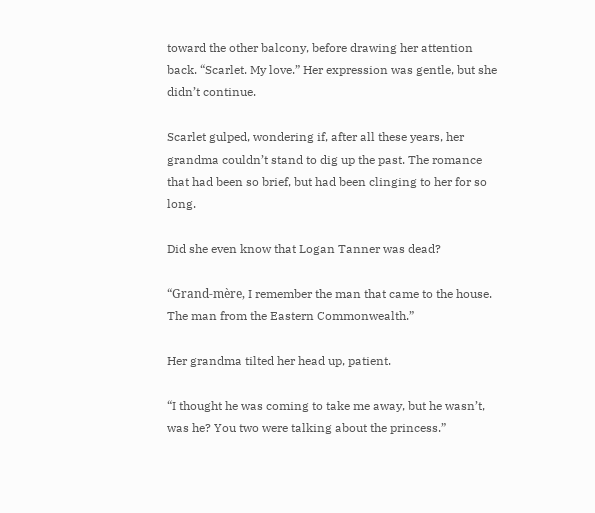toward the other balcony, before drawing her attention back. “Scarlet. My love.” Her expression was gentle, but she didn’t continue.

Scarlet gulped, wondering if, after all these years, her grandma couldn’t stand to dig up the past. The romance that had been so brief, but had been clinging to her for so long.

Did she even know that Logan Tanner was dead?

“Grand-mère, I remember the man that came to the house. The man from the Eastern Commonwealth.”

Her grandma tilted her head up, patient.

“I thought he was coming to take me away, but he wasn’t, was he? You two were talking about the princess.”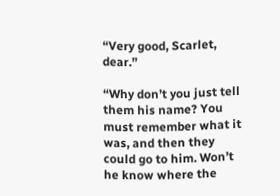“Very good, Scarlet, dear.”

“Why don’t you just tell them his name? You must remember what it was, and then they could go to him. Won’t he know where the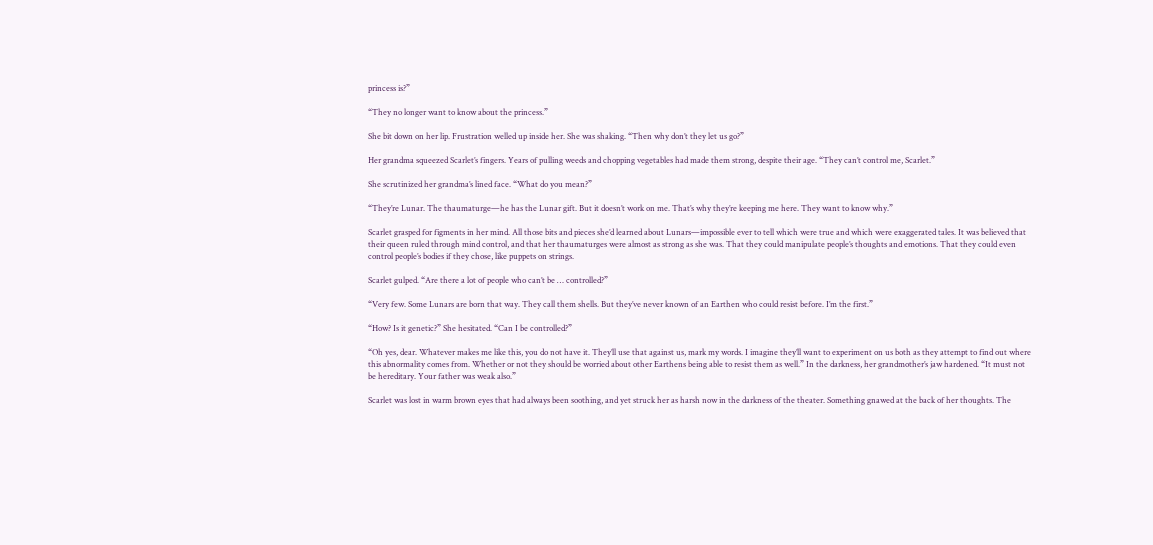princess is?”

“They no longer want to know about the princess.”

She bit down on her lip. Frustration welled up inside her. She was shaking. “Then why don’t they let us go?”

Her grandma squeezed Scarlet’s fingers. Years of pulling weeds and chopping vegetables had made them strong, despite their age. “They can’t control me, Scarlet.”

She scrutinized her grandma’s lined face. “What do you mean?”

“They’re Lunar. The thaumaturge—he has the Lunar gift. But it doesn’t work on me. That’s why they’re keeping me here. They want to know why.”

Scarlet grasped for figments in her mind. All those bits and pieces she’d learned about Lunars—impossible ever to tell which were true and which were exaggerated tales. It was believed that their queen ruled through mind control, and that her thaumaturges were almost as strong as she was. That they could manipulate people’s thoughts and emotions. That they could even control people’s bodies if they chose, like puppets on strings.

Scarlet gulped. “Are there a lot of people who can’t be … controlled?”

“Very few. Some Lunars are born that way. They call them shells. But they’ve never known of an Earthen who could resist before. I’m the first.”

“How? Is it genetic?” She hesitated. “Can I be controlled?”

“Oh yes, dear. Whatever makes me like this, you do not have it. They’ll use that against us, mark my words. I imagine they’ll want to experiment on us both as they attempt to find out where this abnormality comes from. Whether or not they should be worried about other Earthens being able to resist them as well.” In the darkness, her grandmother’s jaw hardened. “It must not be hereditary. Your father was weak also.”

Scarlet was lost in warm brown eyes that had always been soothing, and yet struck her as harsh now in the darkness of the theater. Something gnawed at the back of her thoughts. The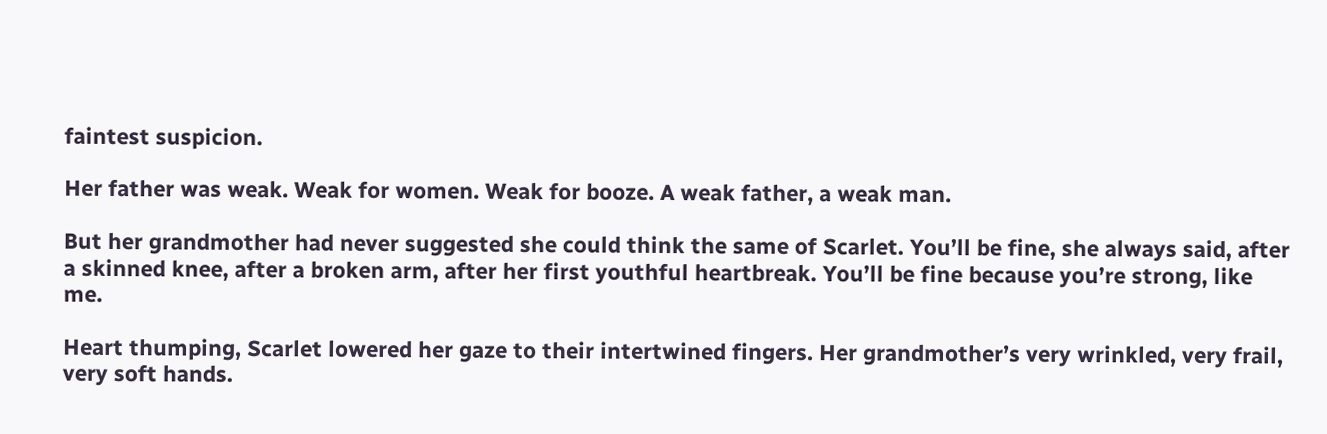faintest suspicion.

Her father was weak. Weak for women. Weak for booze. A weak father, a weak man.

But her grandmother had never suggested she could think the same of Scarlet. You’ll be fine, she always said, after a skinned knee, after a broken arm, after her first youthful heartbreak. You’ll be fine because you’re strong, like me.

Heart thumping, Scarlet lowered her gaze to their intertwined fingers. Her grandmother’s very wrinkled, very frail, very soft hands.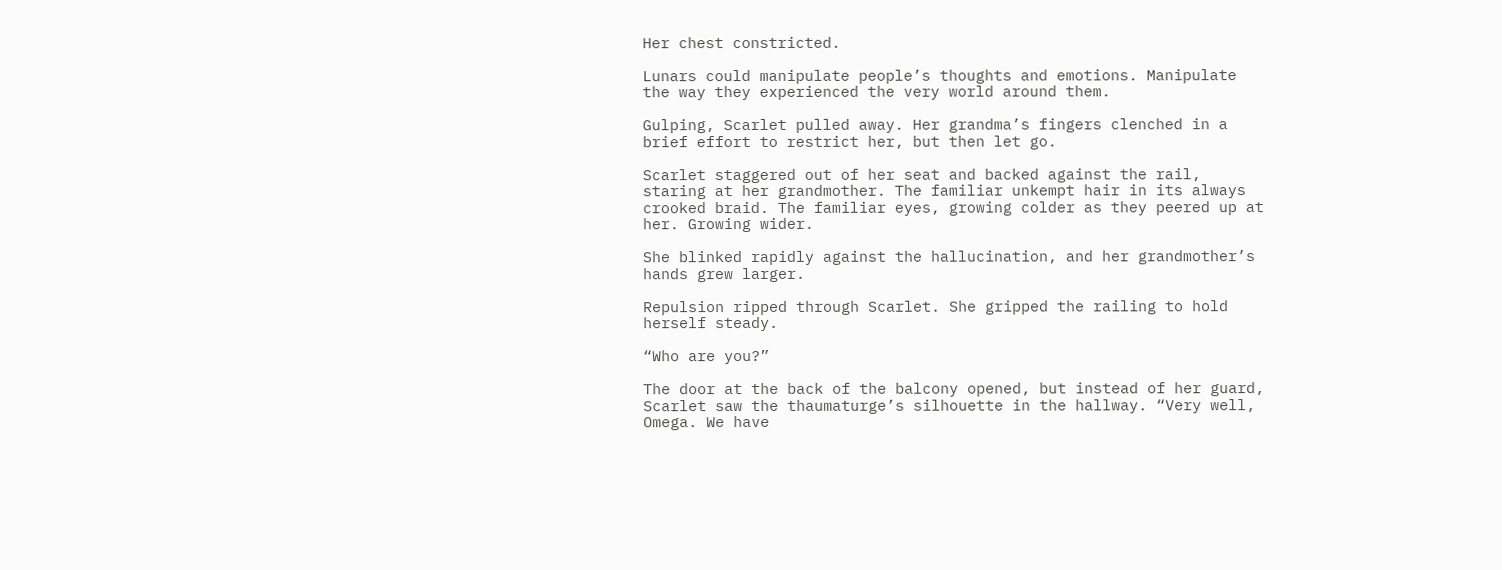Her chest constricted.

Lunars could manipulate people’s thoughts and emotions. Manipulate the way they experienced the very world around them.

Gulping, Scarlet pulled away. Her grandma’s fingers clenched in a brief effort to restrict her, but then let go.

Scarlet staggered out of her seat and backed against the rail, staring at her grandmother. The familiar unkempt hair in its always crooked braid. The familiar eyes, growing colder as they peered up at her. Growing wider.

She blinked rapidly against the hallucination, and her grandmother’s hands grew larger.

Repulsion ripped through Scarlet. She gripped the railing to hold herself steady.

“Who are you?”

The door at the back of the balcony opened, but instead of her guard, Scarlet saw the thaumaturge’s silhouette in the hallway. “Very well, Omega. We have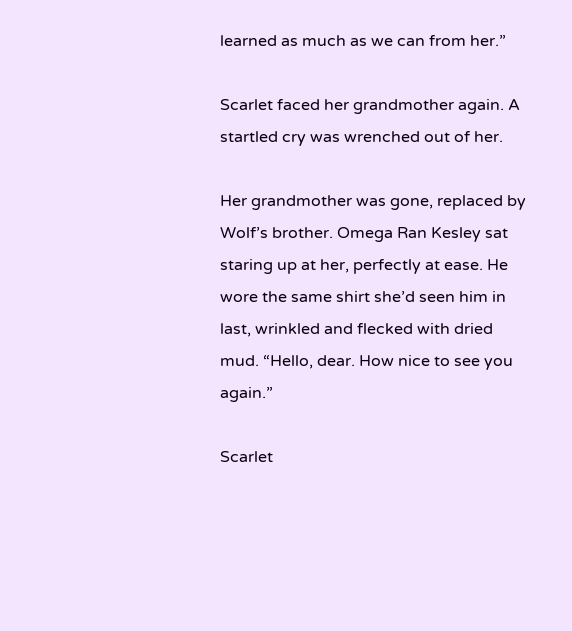learned as much as we can from her.”

Scarlet faced her grandmother again. A startled cry was wrenched out of her.

Her grandmother was gone, replaced by Wolf’s brother. Omega Ran Kesley sat staring up at her, perfectly at ease. He wore the same shirt she’d seen him in last, wrinkled and flecked with dried mud. “Hello, dear. How nice to see you again.”

Scarlet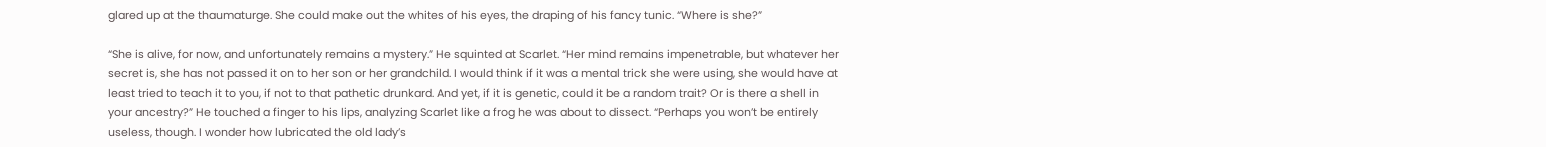glared up at the thaumaturge. She could make out the whites of his eyes, the draping of his fancy tunic. “Where is she?”

“She is alive, for now, and unfortunately remains a mystery.” He squinted at Scarlet. “Her mind remains impenetrable, but whatever her secret is, she has not passed it on to her son or her grandchild. I would think if it was a mental trick she were using, she would have at least tried to teach it to you, if not to that pathetic drunkard. And yet, if it is genetic, could it be a random trait? Or is there a shell in your ancestry?” He touched a finger to his lips, analyzing Scarlet like a frog he was about to dissect. “Perhaps you won’t be entirely useless, though. I wonder how lubricated the old lady’s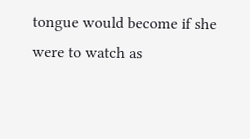tongue would become if she were to watch as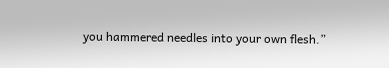you hammered needles into your own flesh.”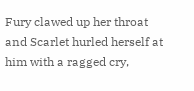Fury clawed up her throat and Scarlet hurled herself at him with a ragged cry,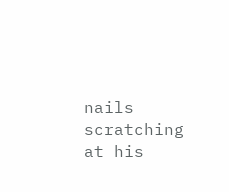nails scratching at his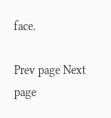face.

Prev page Next page